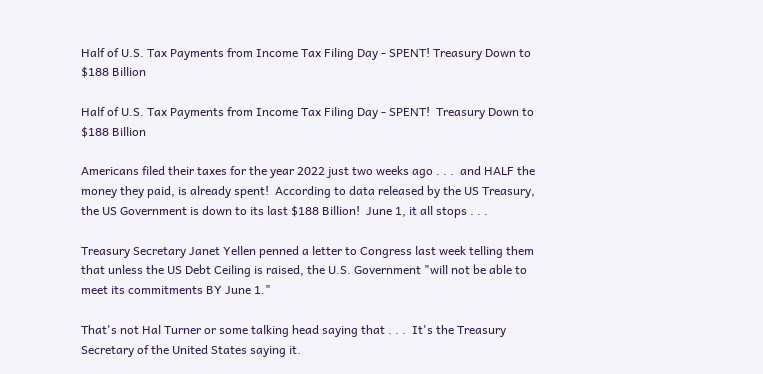Half of U.S. Tax Payments from Income Tax Filing Day - SPENT! Treasury Down to $188 Billion

Half of U.S. Tax Payments from Income Tax Filing Day - SPENT!  Treasury Down to $188 Billion

Americans filed their taxes for the year 2022 just two weeks ago . . .  and HALF the money they paid, is already spent!  According to data released by the US Treasury, the US Government is down to its last $188 Billion!  June 1, it all stops . . .

Treasury Secretary Janet Yellen penned a letter to Congress last week telling them that unless the US Debt Ceiling is raised, the U.S. Government "will not be able to meet its commitments BY June 1."

That's not Hal Turner or some talking head saying that . . .  It's the Treasury Secretary of the United States saying it.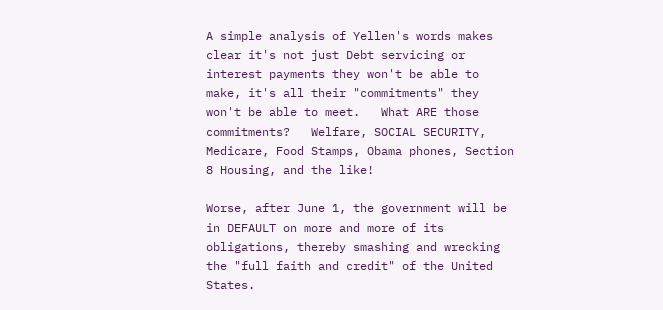A simple analysis of Yellen's words makes clear it's not just Debt servicing or interest payments they won't be able to make, it's all their "commitments" they won't be able to meet.   What ARE those commitments?   Welfare, SOCIAL SECURITY, Medicare, Food Stamps, Obama phones, Section 8 Housing, and the like!

Worse, after June 1, the government will be in DEFAULT on more and more of its obligations, thereby smashing and wrecking the "full faith and credit" of the United States.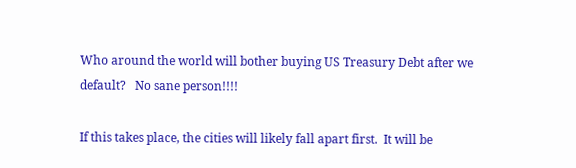Who around the world will bother buying US Treasury Debt after we default?   No sane person!!!!

If this takes place, the cities will likely fall apart first.  It will be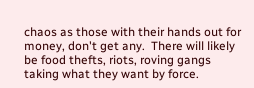chaos as those with their hands out for money, don't get any.  There will likely be food thefts, riots, roving gangs taking what they want by force.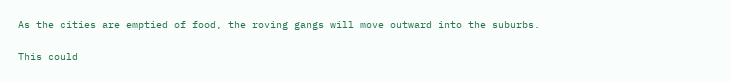As the cities are emptied of food, the roving gangs will move outward into the suburbs.

This could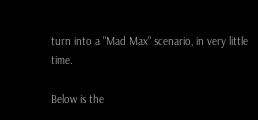turn into a "Mad Max" scenario, in very little time.

Below is the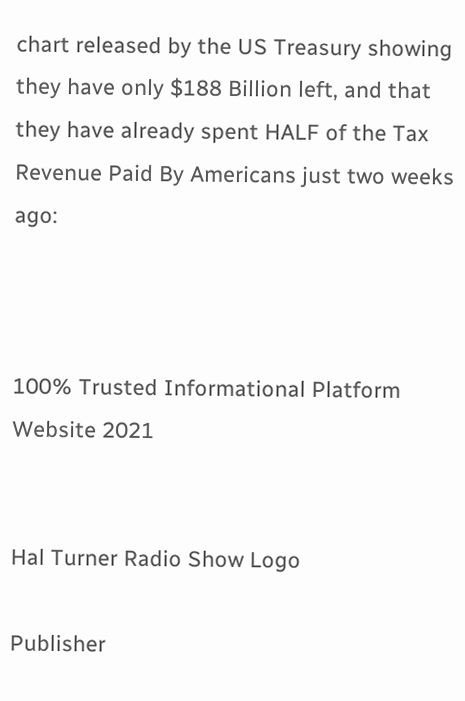chart released by the US Treasury showing they have only $188 Billion left, and that they have already spent HALF of the Tax Revenue Paid By Americans just two weeks ago:



100% Trusted Informational Platform Website 2021


Hal Turner Radio Show Logo

Publisher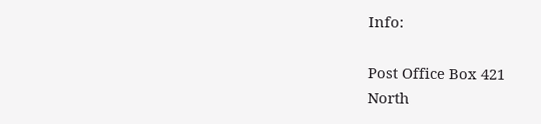Info:

Post Office Box 421
North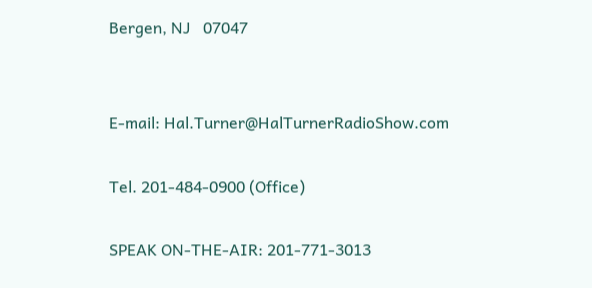Bergen, NJ   07047


E-mail: Hal.Turner@HalTurnerRadioShow.com

Tel. 201-484-0900 (Office)

SPEAK ON-THE-AIR: 201-771-3013